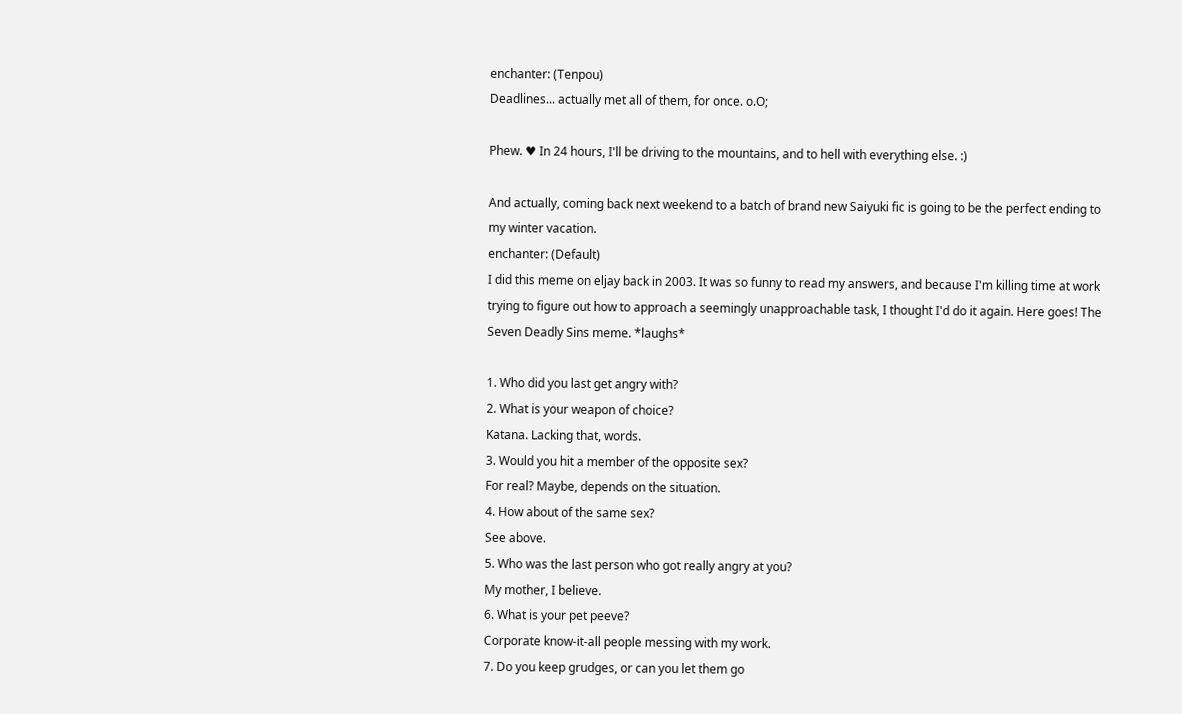enchanter: (Tenpou)
Deadlines... actually met all of them, for once. o.O;

Phew. ♥ In 24 hours, I'll be driving to the mountains, and to hell with everything else. :)

And actually, coming back next weekend to a batch of brand new Saiyuki fic is going to be the perfect ending to my winter vacation.
enchanter: (Default)
I did this meme on eljay back in 2003. It was so funny to read my answers, and because I'm killing time at work trying to figure out how to approach a seemingly unapproachable task, I thought I'd do it again. Here goes! The Seven Deadly Sins meme. *laughs*

1. Who did you last get angry with?
2. What is your weapon of choice?
Katana. Lacking that, words.
3. Would you hit a member of the opposite sex?
For real? Maybe, depends on the situation.
4. How about of the same sex?
See above.
5. Who was the last person who got really angry at you?
My mother, I believe.
6. What is your pet peeve?
Corporate know-it-all people messing with my work.
7. Do you keep grudges, or can you let them go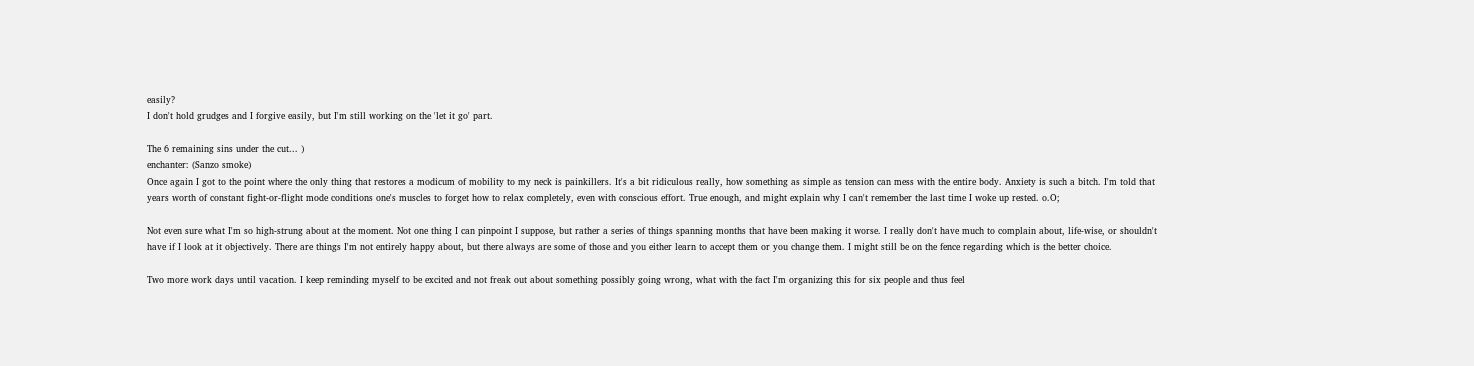easily?
I don't hold grudges and I forgive easily, but I'm still working on the 'let it go' part.

The 6 remaining sins under the cut... )
enchanter: (Sanzo smoke)
Once again I got to the point where the only thing that restores a modicum of mobility to my neck is painkillers. It's a bit ridiculous really, how something as simple as tension can mess with the entire body. Anxiety is such a bitch. I'm told that years worth of constant fight-or-flight mode conditions one's muscles to forget how to relax completely, even with conscious effort. True enough, and might explain why I can't remember the last time I woke up rested. o.O;

Not even sure what I'm so high-strung about at the moment. Not one thing I can pinpoint I suppose, but rather a series of things spanning months that have been making it worse. I really don't have much to complain about, life-wise, or shouldn't have if I look at it objectively. There are things I'm not entirely happy about, but there always are some of those and you either learn to accept them or you change them. I might still be on the fence regarding which is the better choice.

Two more work days until vacation. I keep reminding myself to be excited and not freak out about something possibly going wrong, what with the fact I'm organizing this for six people and thus feel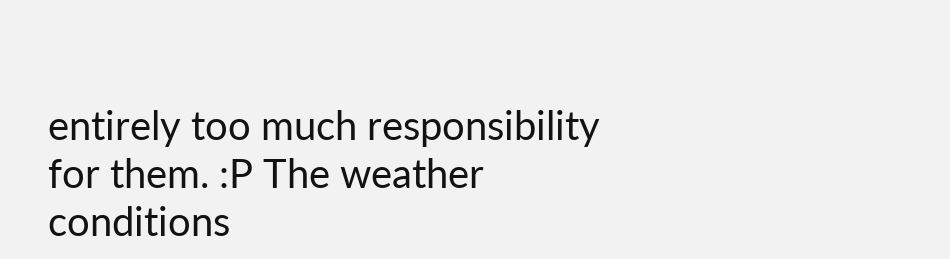entirely too much responsibility for them. :P The weather conditions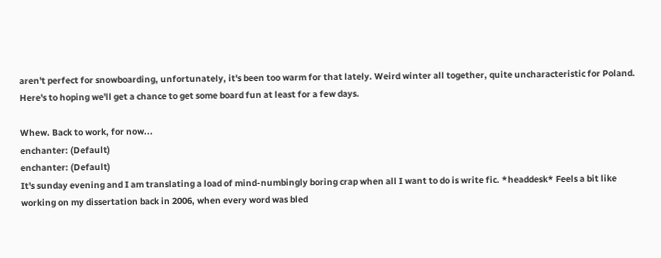aren't perfect for snowboarding, unfortunately, it's been too warm for that lately. Weird winter all together, quite uncharacteristic for Poland. Here's to hoping we'll get a chance to get some board fun at least for a few days.

Whew. Back to work, for now...
enchanter: (Default)
enchanter: (Default)
It's sunday evening and I am translating a load of mind-numbingly boring crap when all I want to do is write fic. *headdesk* Feels a bit like working on my dissertation back in 2006, when every word was bled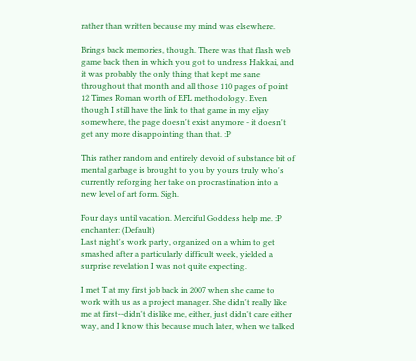rather than written because my mind was elsewhere.

Brings back memories, though. There was that flash web game back then in which you got to undress Hakkai, and it was probably the only thing that kept me sane throughout that month and all those 110 pages of point 12 Times Roman worth of EFL methodology. Even though I still have the link to that game in my eljay somewhere, the page doesn't exist anymore - it doesn't get any more disappointing than that. :P

This rather random and entirely devoid of substance bit of mental garbage is brought to you by yours truly who's currently reforging her take on procrastination into a new level of art form. Sigh.

Four days until vacation. Merciful Goddess help me. :P
enchanter: (Default)
Last night's work party, organized on a whim to get smashed after a particularly difficult week, yielded a surprise revelation I was not quite expecting.

I met T at my first job back in 2007 when she came to work with us as a project manager. She didn't really like me at first--didn't dislike me, either, just didn't care either way, and I know this because much later, when we talked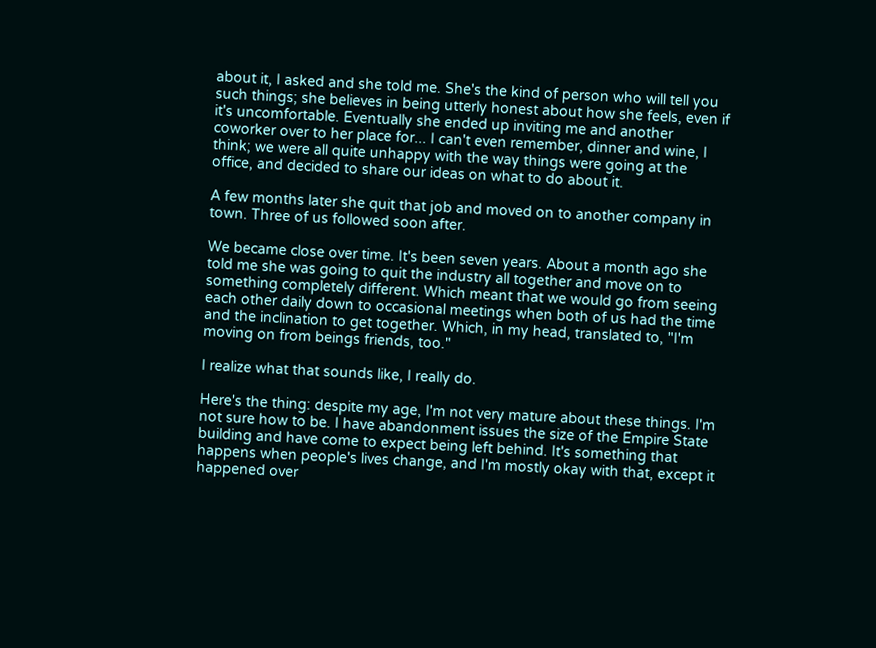about it, I asked and she told me. She's the kind of person who will tell you such things; she believes in being utterly honest about how she feels, even if it's uncomfortable. Eventually she ended up inviting me and another coworker over to her place for... I can't even remember, dinner and wine, I think; we were all quite unhappy with the way things were going at the office, and decided to share our ideas on what to do about it.

A few months later she quit that job and moved on to another company in town. Three of us followed soon after.

We became close over time. It's been seven years. About a month ago she told me she was going to quit the industry all together and move on to something completely different. Which meant that we would go from seeing each other daily down to occasional meetings when both of us had the time and the inclination to get together. Which, in my head, translated to, "I'm moving on from beings friends, too."

I realize what that sounds like, I really do.

Here's the thing: despite my age, I'm not very mature about these things. I'm not sure how to be. I have abandonment issues the size of the Empire State building and have come to expect being left behind. It's something that happens when people's lives change, and I'm mostly okay with that, except it happened over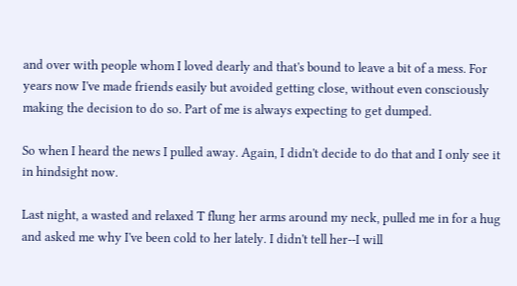and over with people whom I loved dearly and that's bound to leave a bit of a mess. For years now I've made friends easily but avoided getting close, without even consciously making the decision to do so. Part of me is always expecting to get dumped.

So when I heard the news I pulled away. Again, I didn't decide to do that and I only see it in hindsight now.

Last night, a wasted and relaxed T flung her arms around my neck, pulled me in for a hug and asked me why I've been cold to her lately. I didn't tell her--I will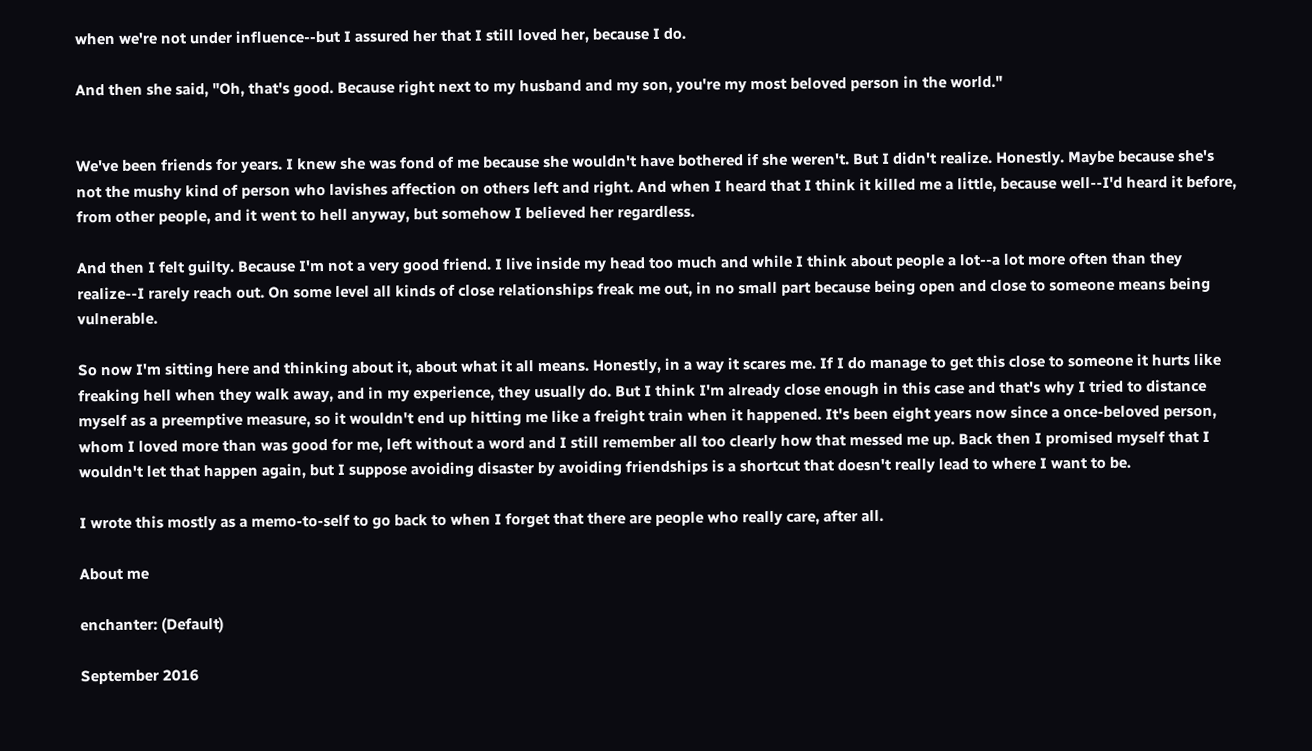when we're not under influence--but I assured her that I still loved her, because I do.

And then she said, "Oh, that's good. Because right next to my husband and my son, you're my most beloved person in the world."


We've been friends for years. I knew she was fond of me because she wouldn't have bothered if she weren't. But I didn't realize. Honestly. Maybe because she's not the mushy kind of person who lavishes affection on others left and right. And when I heard that I think it killed me a little, because well--I'd heard it before, from other people, and it went to hell anyway, but somehow I believed her regardless.

And then I felt guilty. Because I'm not a very good friend. I live inside my head too much and while I think about people a lot--a lot more often than they realize--I rarely reach out. On some level all kinds of close relationships freak me out, in no small part because being open and close to someone means being vulnerable.

So now I'm sitting here and thinking about it, about what it all means. Honestly, in a way it scares me. If I do manage to get this close to someone it hurts like freaking hell when they walk away, and in my experience, they usually do. But I think I'm already close enough in this case and that's why I tried to distance myself as a preemptive measure, so it wouldn't end up hitting me like a freight train when it happened. It's been eight years now since a once-beloved person, whom I loved more than was good for me, left without a word and I still remember all too clearly how that messed me up. Back then I promised myself that I wouldn't let that happen again, but I suppose avoiding disaster by avoiding friendships is a shortcut that doesn't really lead to where I want to be.

I wrote this mostly as a memo-to-self to go back to when I forget that there are people who really care, after all.

About me

enchanter: (Default)

September 2016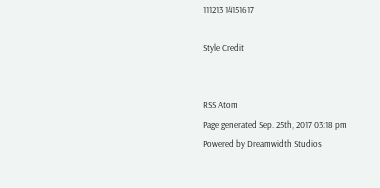111213 14151617

Style Credit


RSS Atom
Page generated Sep. 25th, 2017 03:18 pm
Powered by Dreamwidth Studios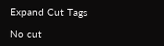Expand Cut Tags

No cut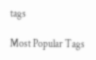tags

Most Popular Tags